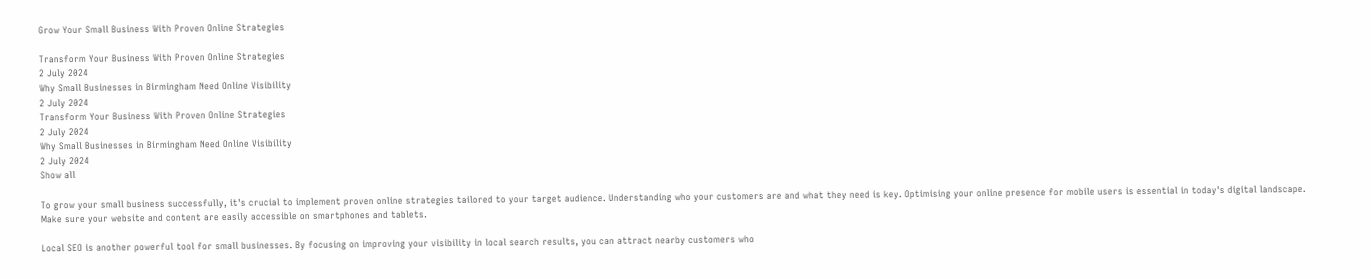Grow Your Small Business With Proven Online Strategies

Transform Your Business With Proven Online Strategies
2 July 2024
Why Small Businesses in Birmingham Need Online Visibility
2 July 2024
Transform Your Business With Proven Online Strategies
2 July 2024
Why Small Businesses in Birmingham Need Online Visibility
2 July 2024
Show all

To grow your small business successfully, it's crucial to implement proven online strategies tailored to your target audience. Understanding who your customers are and what they need is key. Optimising your online presence for mobile users is essential in today's digital landscape. Make sure your website and content are easily accessible on smartphones and tablets.

Local SEO is another powerful tool for small businesses. By focusing on improving your visibility in local search results, you can attract nearby customers who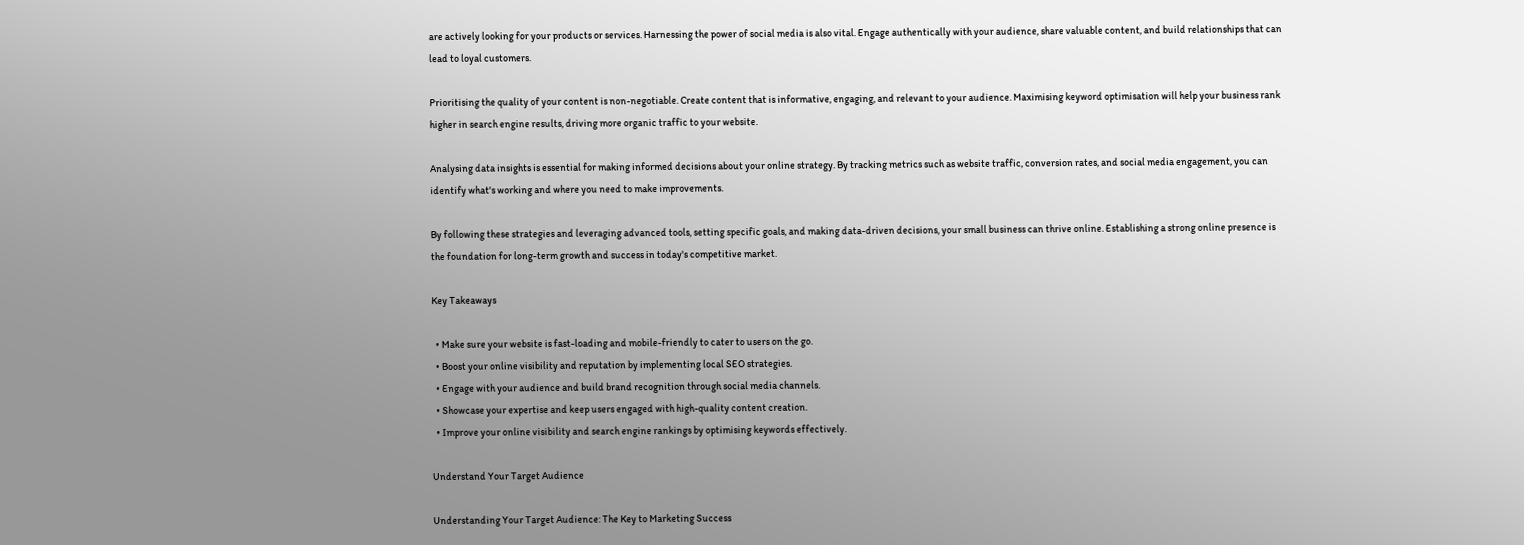are actively looking for your products or services. Harnessing the power of social media is also vital. Engage authentically with your audience, share valuable content, and build relationships that can lead to loyal customers.

Prioritising the quality of your content is non-negotiable. Create content that is informative, engaging, and relevant to your audience. Maximising keyword optimisation will help your business rank higher in search engine results, driving more organic traffic to your website.

Analysing data insights is essential for making informed decisions about your online strategy. By tracking metrics such as website traffic, conversion rates, and social media engagement, you can identify what's working and where you need to make improvements.

By following these strategies and leveraging advanced tools, setting specific goals, and making data-driven decisions, your small business can thrive online. Establishing a strong online presence is the foundation for long-term growth and success in today's competitive market.

Key Takeaways

  • Make sure your website is fast-loading and mobile-friendly to cater to users on the go.
  • Boost your online visibility and reputation by implementing local SEO strategies.
  • Engage with your audience and build brand recognition through social media channels.
  • Showcase your expertise and keep users engaged with high-quality content creation.
  • Improve your online visibility and search engine rankings by optimising keywords effectively.

Understand Your Target Audience

Understanding Your Target Audience: The Key to Marketing Success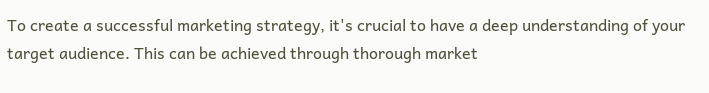To create a successful marketing strategy, it's crucial to have a deep understanding of your target audience. This can be achieved through thorough market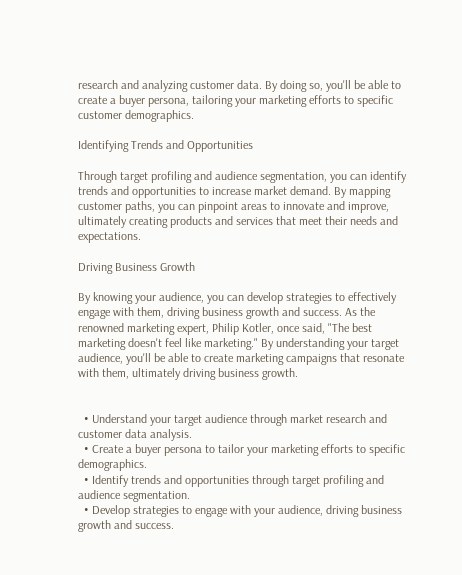research and analyzing customer data. By doing so, you'll be able to create a buyer persona, tailoring your marketing efforts to specific customer demographics.

Identifying Trends and Opportunities

Through target profiling and audience segmentation, you can identify trends and opportunities to increase market demand. By mapping customer paths, you can pinpoint areas to innovate and improve, ultimately creating products and services that meet their needs and expectations.

Driving Business Growth

By knowing your audience, you can develop strategies to effectively engage with them, driving business growth and success. As the renowned marketing expert, Philip Kotler, once said, "The best marketing doesn't feel like marketing." By understanding your target audience, you'll be able to create marketing campaigns that resonate with them, ultimately driving business growth.


  • Understand your target audience through market research and customer data analysis.
  • Create a buyer persona to tailor your marketing efforts to specific demographics.
  • Identify trends and opportunities through target profiling and audience segmentation.
  • Develop strategies to engage with your audience, driving business growth and success.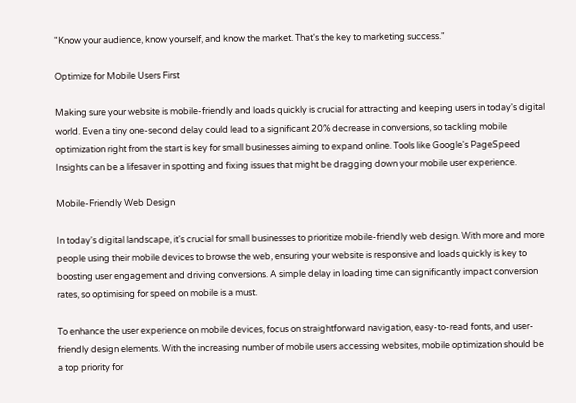"Know your audience, know yourself, and know the market. That's the key to marketing success."

Optimize for Mobile Users First

Making sure your website is mobile-friendly and loads quickly is crucial for attracting and keeping users in today's digital world. Even a tiny one-second delay could lead to a significant 20% decrease in conversions, so tackling mobile optimization right from the start is key for small businesses aiming to expand online. Tools like Google's PageSpeed Insights can be a lifesaver in spotting and fixing issues that might be dragging down your mobile user experience.

Mobile-Friendly Web Design

In today's digital landscape, it's crucial for small businesses to prioritize mobile-friendly web design. With more and more people using their mobile devices to browse the web, ensuring your website is responsive and loads quickly is key to boosting user engagement and driving conversions. A simple delay in loading time can significantly impact conversion rates, so optimising for speed on mobile is a must.

To enhance the user experience on mobile devices, focus on straightforward navigation, easy-to-read fonts, and user-friendly design elements. With the increasing number of mobile users accessing websites, mobile optimization should be a top priority for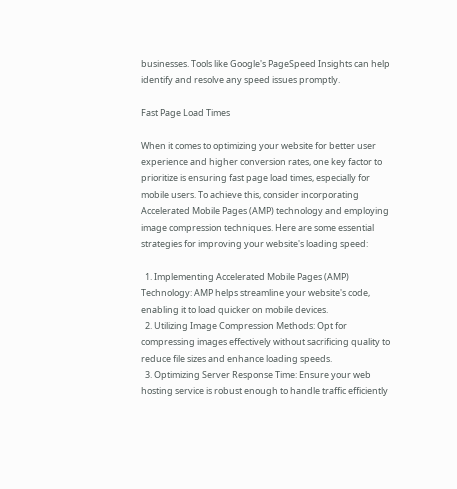businesses. Tools like Google's PageSpeed Insights can help identify and resolve any speed issues promptly.

Fast Page Load Times

When it comes to optimizing your website for better user experience and higher conversion rates, one key factor to prioritize is ensuring fast page load times, especially for mobile users. To achieve this, consider incorporating Accelerated Mobile Pages (AMP) technology and employing image compression techniques. Here are some essential strategies for improving your website's loading speed:

  1. Implementing Accelerated Mobile Pages (AMP) Technology: AMP helps streamline your website's code, enabling it to load quicker on mobile devices.
  2. Utilizing Image Compression Methods: Opt for compressing images effectively without sacrificing quality to reduce file sizes and enhance loading speeds.
  3. Optimizing Server Response Time: Ensure your web hosting service is robust enough to handle traffic efficiently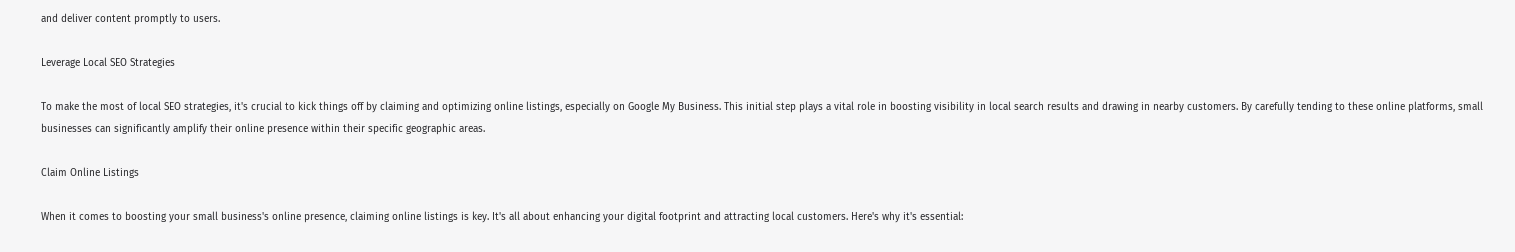and deliver content promptly to users.

Leverage Local SEO Strategies

To make the most of local SEO strategies, it's crucial to kick things off by claiming and optimizing online listings, especially on Google My Business. This initial step plays a vital role in boosting visibility in local search results and drawing in nearby customers. By carefully tending to these online platforms, small businesses can significantly amplify their online presence within their specific geographic areas.

Claim Online Listings

When it comes to boosting your small business's online presence, claiming online listings is key. It's all about enhancing your digital footprint and attracting local customers. Here's why it's essential: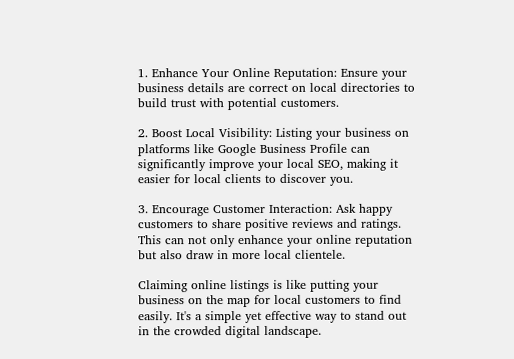1. Enhance Your Online Reputation: Ensure your business details are correct on local directories to build trust with potential customers.

2. Boost Local Visibility: Listing your business on platforms like Google Business Profile can significantly improve your local SEO, making it easier for local clients to discover you.

3. Encourage Customer Interaction: Ask happy customers to share positive reviews and ratings. This can not only enhance your online reputation but also draw in more local clientele.

Claiming online listings is like putting your business on the map for local customers to find easily. It's a simple yet effective way to stand out in the crowded digital landscape.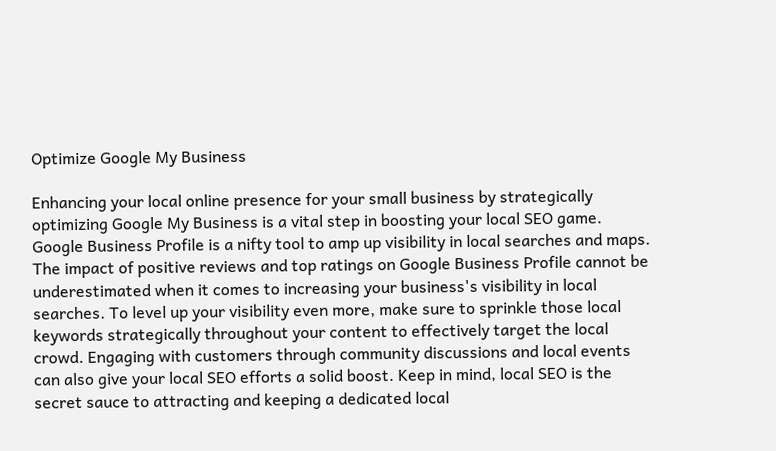Optimize Google My Business

Enhancing your local online presence for your small business by strategically optimizing Google My Business is a vital step in boosting your local SEO game. Google Business Profile is a nifty tool to amp up visibility in local searches and maps. The impact of positive reviews and top ratings on Google Business Profile cannot be underestimated when it comes to increasing your business's visibility in local searches. To level up your visibility even more, make sure to sprinkle those local keywords strategically throughout your content to effectively target the local crowd. Engaging with customers through community discussions and local events can also give your local SEO efforts a solid boost. Keep in mind, local SEO is the secret sauce to attracting and keeping a dedicated local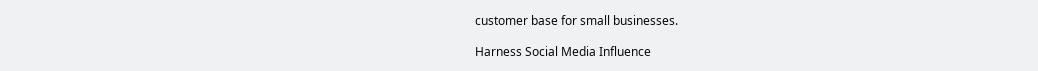customer base for small businesses.

Harness Social Media Influence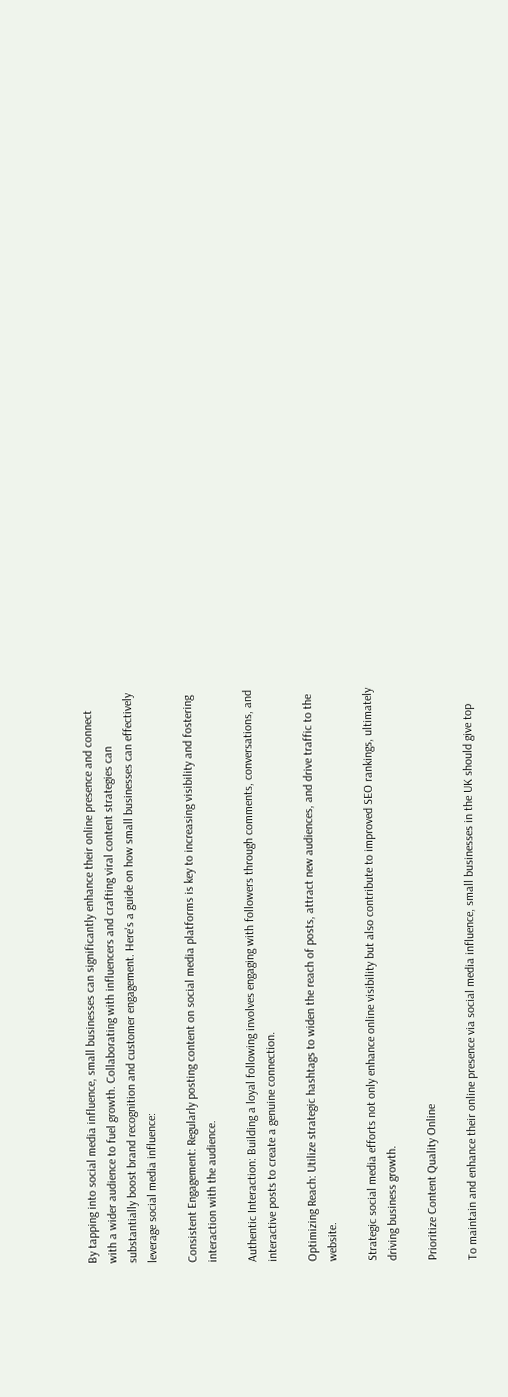By tapping into social media influence, small businesses can significantly enhance their online presence and connect with a wider audience to fuel growth. Collaborating with influencers and crafting viral content strategies can substantially boost brand recognition and customer engagement. Here's a guide on how small businesses can effectively leverage social media influence:

Consistent Engagement: Regularly posting content on social media platforms is key to increasing visibility and fostering interaction with the audience.

Authentic Interaction: Building a loyal following involves engaging with followers through comments, conversations, and interactive posts to create a genuine connection.

Optimizing Reach: Utilize strategic hashtags to widen the reach of posts, attract new audiences, and drive traffic to the website.

Strategic social media efforts not only enhance online visibility but also contribute to improved SEO rankings, ultimately driving business growth.

Prioritize Content Quality Online

To maintain and enhance their online presence via social media influence, small businesses in the UK should give top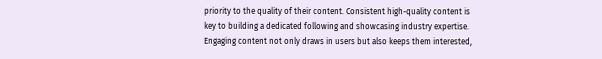priority to the quality of their content. Consistent high-quality content is key to building a dedicated following and showcasing industry expertise. Engaging content not only draws in users but also keeps them interested,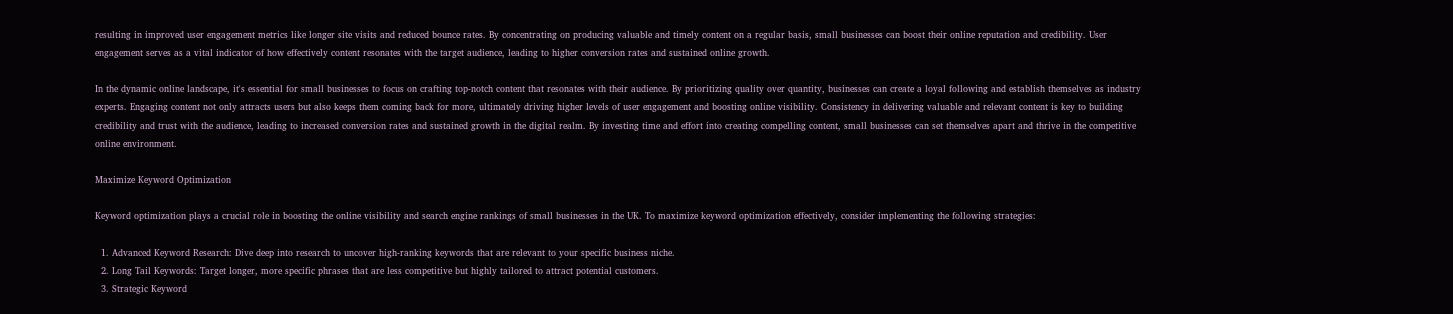resulting in improved user engagement metrics like longer site visits and reduced bounce rates. By concentrating on producing valuable and timely content on a regular basis, small businesses can boost their online reputation and credibility. User engagement serves as a vital indicator of how effectively content resonates with the target audience, leading to higher conversion rates and sustained online growth.

In the dynamic online landscape, it's essential for small businesses to focus on crafting top-notch content that resonates with their audience. By prioritizing quality over quantity, businesses can create a loyal following and establish themselves as industry experts. Engaging content not only attracts users but also keeps them coming back for more, ultimately driving higher levels of user engagement and boosting online visibility. Consistency in delivering valuable and relevant content is key to building credibility and trust with the audience, leading to increased conversion rates and sustained growth in the digital realm. By investing time and effort into creating compelling content, small businesses can set themselves apart and thrive in the competitive online environment.

Maximize Keyword Optimization

Keyword optimization plays a crucial role in boosting the online visibility and search engine rankings of small businesses in the UK. To maximize keyword optimization effectively, consider implementing the following strategies:

  1. Advanced Keyword Research: Dive deep into research to uncover high-ranking keywords that are relevant to your specific business niche.
  2. Long Tail Keywords: Target longer, more specific phrases that are less competitive but highly tailored to attract potential customers.
  3. Strategic Keyword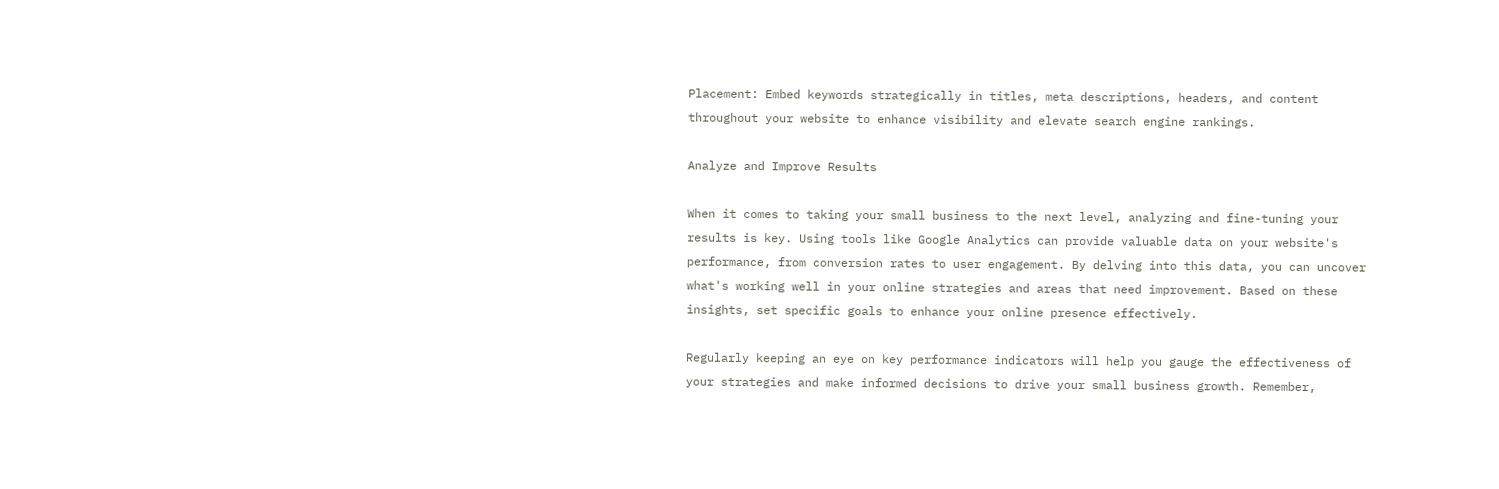Placement: Embed keywords strategically in titles, meta descriptions, headers, and content throughout your website to enhance visibility and elevate search engine rankings.

Analyze and Improve Results

When it comes to taking your small business to the next level, analyzing and fine-tuning your results is key. Using tools like Google Analytics can provide valuable data on your website's performance, from conversion rates to user engagement. By delving into this data, you can uncover what's working well in your online strategies and areas that need improvement. Based on these insights, set specific goals to enhance your online presence effectively.

Regularly keeping an eye on key performance indicators will help you gauge the effectiveness of your strategies and make informed decisions to drive your small business growth. Remember,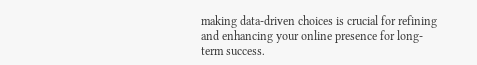making data-driven choices is crucial for refining and enhancing your online presence for long-term success.